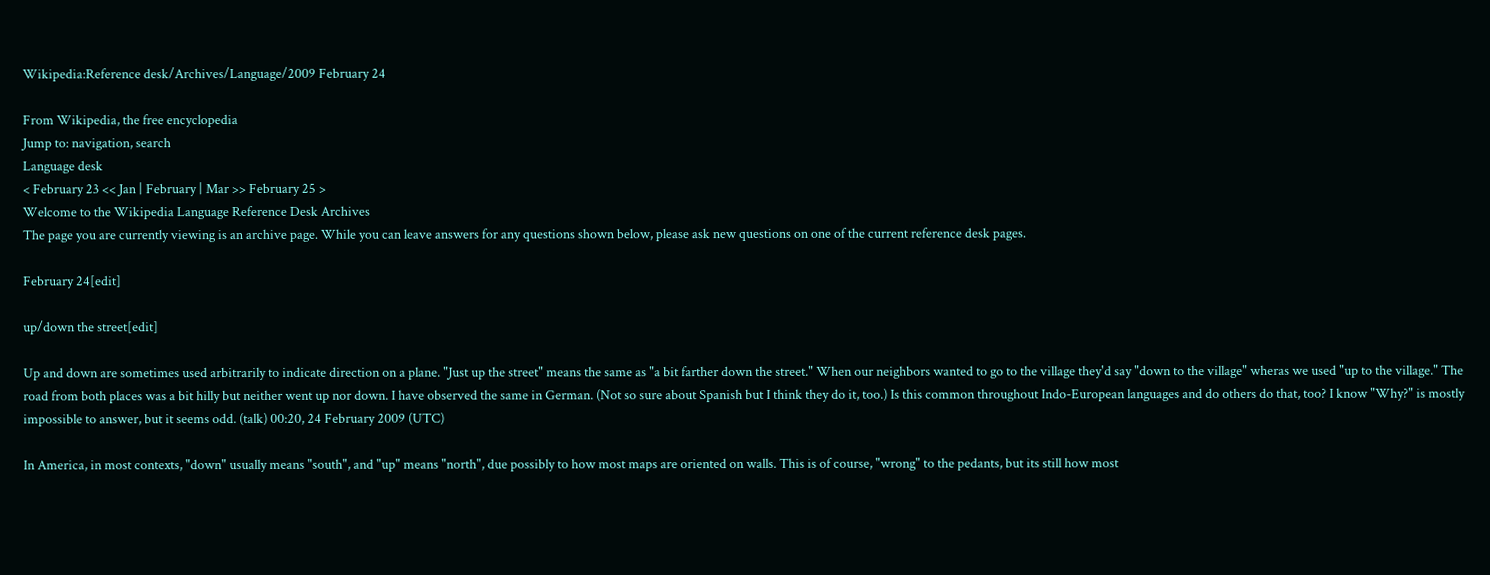Wikipedia:Reference desk/Archives/Language/2009 February 24

From Wikipedia, the free encyclopedia
Jump to: navigation, search
Language desk
< February 23 << Jan | February | Mar >> February 25 >
Welcome to the Wikipedia Language Reference Desk Archives
The page you are currently viewing is an archive page. While you can leave answers for any questions shown below, please ask new questions on one of the current reference desk pages.

February 24[edit]

up/down the street[edit]

Up and down are sometimes used arbitrarily to indicate direction on a plane. "Just up the street" means the same as "a bit farther down the street." When our neighbors wanted to go to the village they'd say "down to the village" wheras we used "up to the village." The road from both places was a bit hilly but neither went up nor down. I have observed the same in German. (Not so sure about Spanish but I think they do it, too.) Is this common throughout Indo-European languages and do others do that, too? I know "Why?" is mostly impossible to answer, but it seems odd. (talk) 00:20, 24 February 2009 (UTC)

In America, in most contexts, "down" usually means "south", and "up" means "north", due possibly to how most maps are oriented on walls. This is of course, "wrong" to the pedants, but its still how most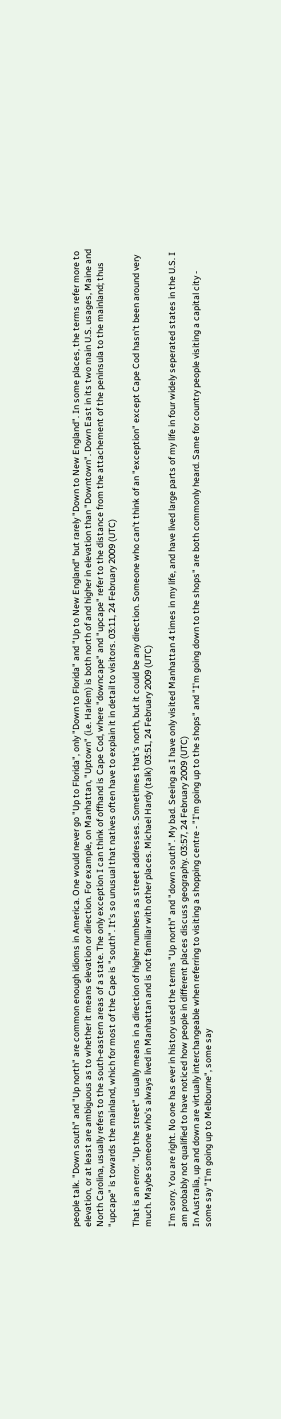people talk. "Down south" and "Up north" are common enough idioms in America. One would never go "Up to Florida", only "Down to Florida" and "Up to New England" but rarely "Down to New England". In some places, the terms refer more to elevation, or at least are ambiguous as to whether it means elevation or direction. For example, on Manhattan, "Uptown" (i.e. Harlem) is both north of and higher in elevation than "Downtown". Down East in its two main U.S. usages, Maine and North Carolina, usually refers to the south-eastern areas of a state. The only exception I can think of offhand is Cape Cod, where "downcape" and "upcape" refer to the distance from the attachement of the peninsula to the mainland; thus "upcape" is towards the mainland, which for most of the Cape is "south". It's so unusual that natives often have to explain it in detail to visitors. 03:11, 24 February 2009 (UTC)

That is an error. "Up the street" usually means in a direction of higher numbers as street addresses. Sometimes that's north, but it could be any direction. Someone who can't think of an "exception" except Cape Cod hasn't been around very much. Maybe someone who's always lived in Manhattan and is not familiar with other places. Michael Hardy (talk) 03:51, 24 February 2009 (UTC)

I'm sorry. You are right. No one has ever in history used the terms "Up north" and "down south". My bad. Seeing as I have only visited Manhattan 4 times in my life, and have lived large parts of my life in four widely seperated states in the U.S. I am probably not qualified to have noticed how people in different places discuss geography. 03:57, 24 February 2009 (UTC)
In Australia, up and down are virtually interchangeable when referring to visiting a shopping centre - "I'm going up to the shops" and "I'm going down to the shops" are both commonly heard. Same for country people visiting a capital city - some say "I'm going up to Melbourne", some say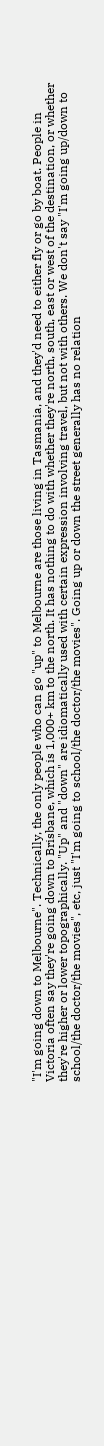"I'm going down to Melbourne". Technically, the only people who can go "up" to Melbourne are those living in Tasmania, and they'd need to either fly or go by boat. People in Victoria often say they're going down to Brisbane, which is 1,000+ km to the north. It has nothing to do with whether they're north, south, east or west of the destination, or whether they're higher or lower topographically. "Up" and "down" are idiomatically used with certain expression involving travel, but not with others. We don't say "I'm going up/down to school/the doctor/the movies", etc, just "I'm going to school/the doctor/the movies". Going up or down the street generally has no relation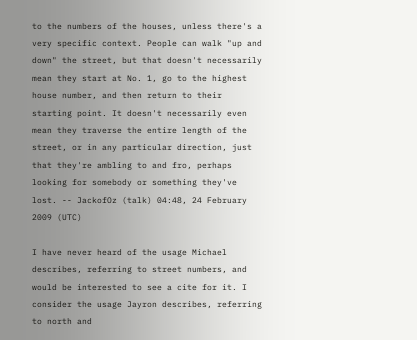to the numbers of the houses, unless there's a very specific context. People can walk "up and down" the street, but that doesn't necessarily mean they start at No. 1, go to the highest house number, and then return to their starting point. It doesn't necessarily even mean they traverse the entire length of the street, or in any particular direction, just that they're ambling to and fro, perhaps looking for somebody or something they've lost. -- JackofOz (talk) 04:48, 24 February 2009 (UTC)

I have never heard of the usage Michael describes, referring to street numbers, and would be interested to see a cite for it. I consider the usage Jayron describes, referring to north and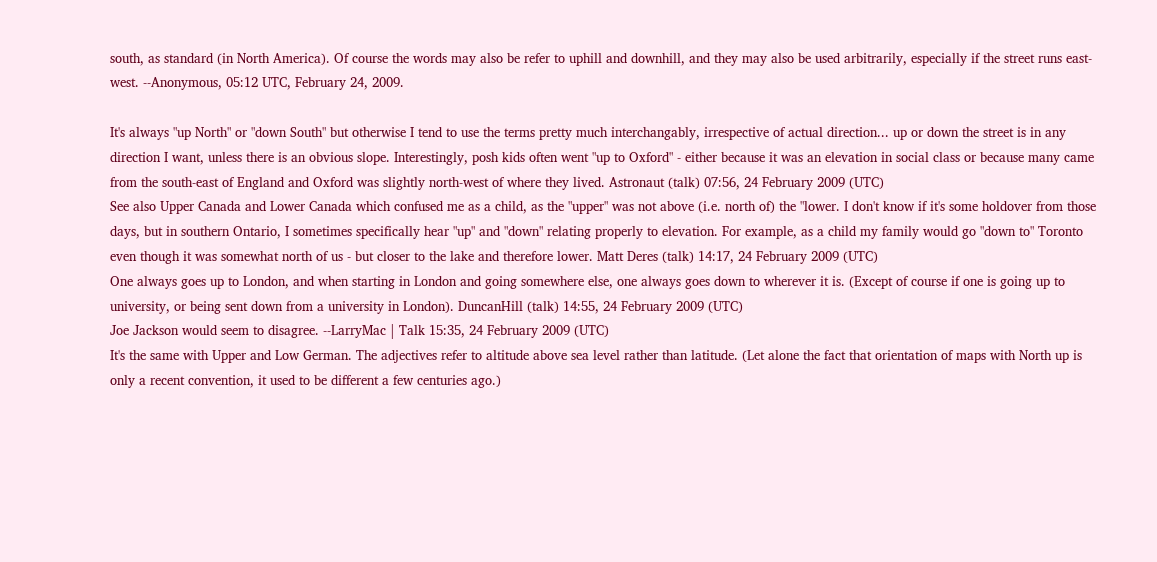south, as standard (in North America). Of course the words may also be refer to uphill and downhill, and they may also be used arbitrarily, especially if the street runs east-west. --Anonymous, 05:12 UTC, February 24, 2009.

It's always "up North" or "down South" but otherwise I tend to use the terms pretty much interchangably, irrespective of actual direction... up or down the street is in any direction I want, unless there is an obvious slope. Interestingly, posh kids often went "up to Oxford" - either because it was an elevation in social class or because many came from the south-east of England and Oxford was slightly north-west of where they lived. Astronaut (talk) 07:56, 24 February 2009 (UTC)
See also Upper Canada and Lower Canada which confused me as a child, as the "upper" was not above (i.e. north of) the "lower. I don't know if it's some holdover from those days, but in southern Ontario, I sometimes specifically hear "up" and "down" relating properly to elevation. For example, as a child my family would go "down to" Toronto even though it was somewhat north of us - but closer to the lake and therefore lower. Matt Deres (talk) 14:17, 24 February 2009 (UTC)
One always goes up to London, and when starting in London and going somewhere else, one always goes down to wherever it is. (Except of course if one is going up to university, or being sent down from a university in London). DuncanHill (talk) 14:55, 24 February 2009 (UTC)
Joe Jackson would seem to disagree. --LarryMac | Talk 15:35, 24 February 2009 (UTC)
It's the same with Upper and Low German. The adjectives refer to altitude above sea level rather than latitude. (Let alone the fact that orientation of maps with North up is only a recent convention, it used to be different a few centuries ago.)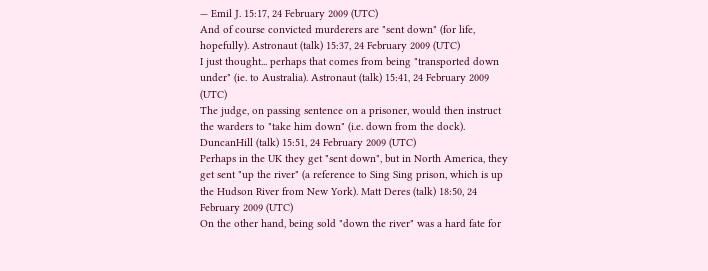— Emil J. 15:17, 24 February 2009 (UTC)
And of course convicted murderers are "sent down" (for life, hopefully). Astronaut (talk) 15:37, 24 February 2009 (UTC)
I just thought... perhaps that comes from being "transported down under" (ie. to Australia). Astronaut (talk) 15:41, 24 February 2009 (UTC)
The judge, on passing sentence on a prisoner, would then instruct the warders to "take him down" (i.e. down from the dock). DuncanHill (talk) 15:51, 24 February 2009 (UTC)
Perhaps in the UK they get "sent down", but in North America, they get sent "up the river" (a reference to Sing Sing prison, which is up the Hudson River from New York). Matt Deres (talk) 18:50, 24 February 2009 (UTC)
On the other hand, being sold "down the river" was a hard fate for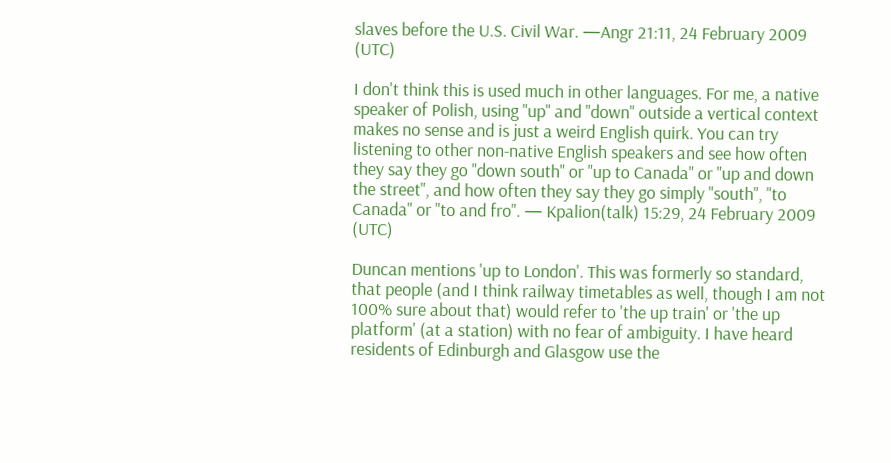slaves before the U.S. Civil War. —Angr 21:11, 24 February 2009 (UTC)

I don't think this is used much in other languages. For me, a native speaker of Polish, using "up" and "down" outside a vertical context makes no sense and is just a weird English quirk. You can try listening to other non-native English speakers and see how often they say they go "down south" or "up to Canada" or "up and down the street", and how often they say they go simply "south", "to Canada" or "to and fro". — Kpalion(talk) 15:29, 24 February 2009 (UTC)

Duncan mentions 'up to London'. This was formerly so standard, that people (and I think railway timetables as well, though I am not 100% sure about that) would refer to 'the up train' or 'the up platform' (at a station) with no fear of ambiguity. I have heard residents of Edinburgh and Glasgow use the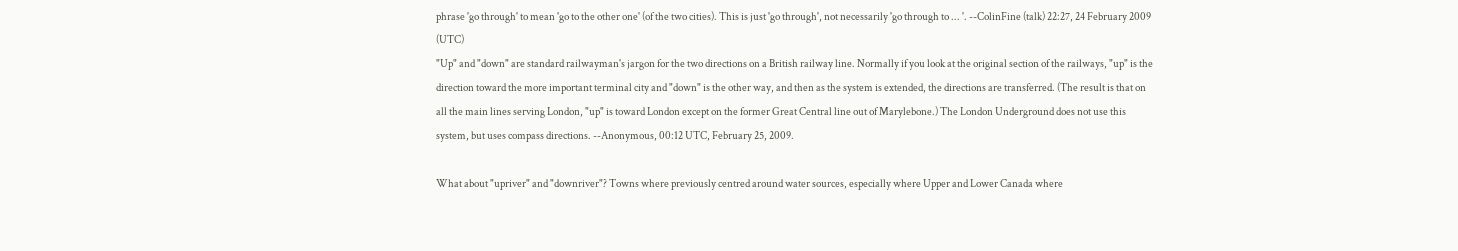phrase 'go through' to mean 'go to the other one' (of the two cities). This is just 'go through', not necessarily 'go through to ... '. --ColinFine (talk) 22:27, 24 February 2009 (UTC)
"Up" and "down" are standard railwayman's jargon for the two directions on a British railway line. Normally if you look at the original section of the railways, "up" is the direction toward the more important terminal city and "down" is the other way, and then as the system is extended, the directions are transferred. (The result is that on all the main lines serving London, "up" is toward London except on the former Great Central line out of Marylebone.) The London Underground does not use this system, but uses compass directions. --Anonymous, 00:12 UTC, February 25, 2009.

What about "upriver" and "downriver"? Towns where previously centred around water sources, especially where Upper and Lower Canada where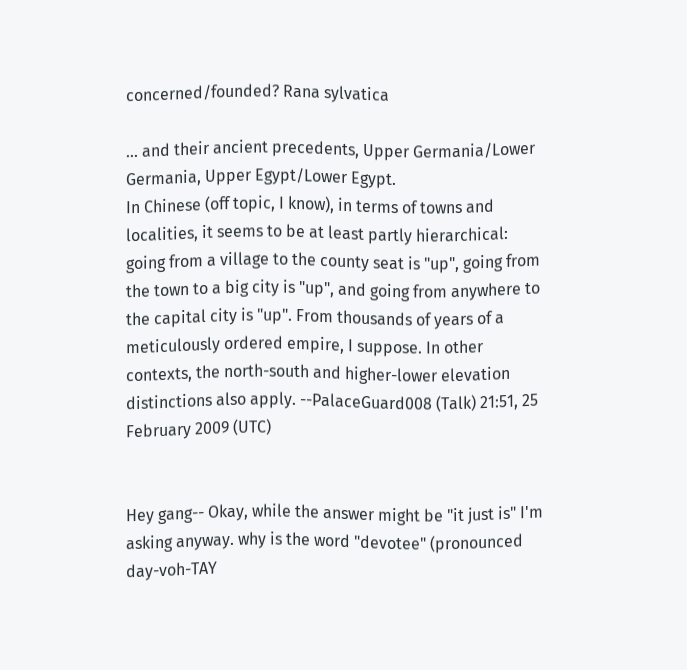concerned/founded? Rana sylvatica

... and their ancient precedents, Upper Germania/Lower Germania, Upper Egypt/Lower Egypt.
In Chinese (off topic, I know), in terms of towns and localities, it seems to be at least partly hierarchical: going from a village to the county seat is "up", going from the town to a big city is "up", and going from anywhere to the capital city is "up". From thousands of years of a meticulously ordered empire, I suppose. In other contexts, the north-south and higher-lower elevation distinctions also apply. --PalaceGuard008 (Talk) 21:51, 25 February 2009 (UTC)


Hey gang-- Okay, while the answer might be "it just is" I'm asking anyway. why is the word "devotee" (pronounced day-voh-TAY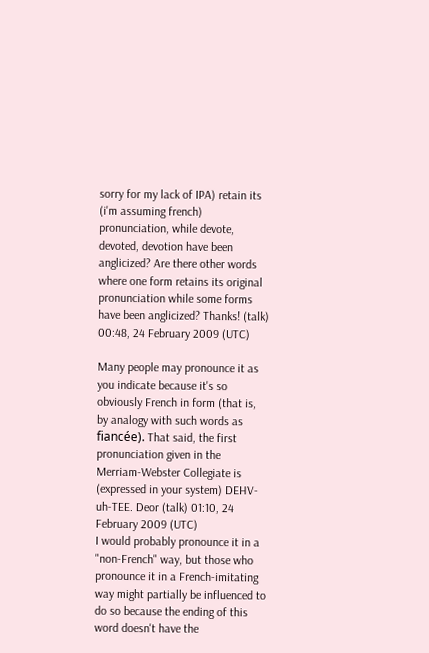sorry for my lack of IPA) retain its (i'm assuming french) pronunciation, while devote, devoted, devotion have been anglicized? Are there other words where one form retains its original pronunciation while some forms have been anglicized? Thanks! (talk) 00:48, 24 February 2009 (UTC)

Many people may pronounce it as you indicate because it's so obviously French in form (that is, by analogy with such words as fiancée). That said, the first pronunciation given in the Merriam-Webster Collegiate is (expressed in your system) DEHV-uh-TEE. Deor (talk) 01:10, 24 February 2009 (UTC)
I would probably pronounce it in a "non-French" way, but those who pronounce it in a French-imitating way might partially be influenced to do so because the ending of this word doesn't have the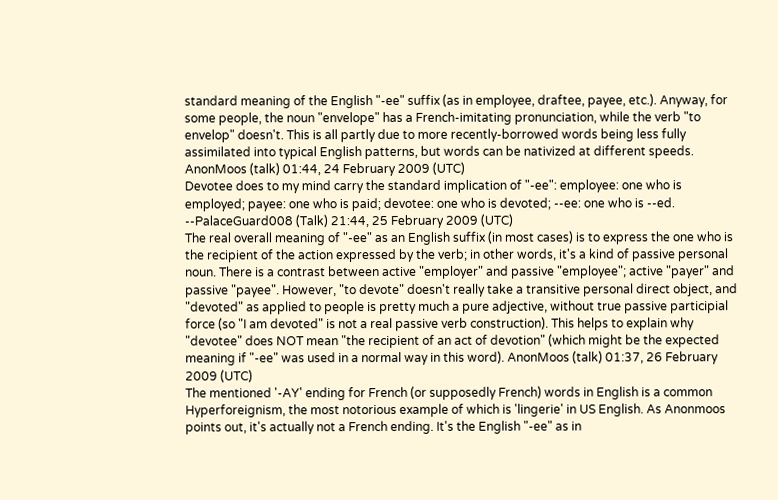standard meaning of the English "-ee" suffix (as in employee, draftee, payee, etc.). Anyway, for some people, the noun "envelope" has a French-imitating pronunciation, while the verb "to envelop" doesn't. This is all partly due to more recently-borrowed words being less fully assimilated into typical English patterns, but words can be nativized at different speeds. AnonMoos (talk) 01:44, 24 February 2009 (UTC)
Devotee does to my mind carry the standard implication of "-ee": employee: one who is employed; payee: one who is paid; devotee: one who is devoted; --ee: one who is --ed. --PalaceGuard008 (Talk) 21:44, 25 February 2009 (UTC)
The real overall meaning of "-ee" as an English suffix (in most cases) is to express the one who is the recipient of the action expressed by the verb; in other words, it's a kind of passive personal noun. There is a contrast between active "employer" and passive "employee"; active "payer" and passive "payee". However, "to devote" doesn't really take a transitive personal direct object, and "devoted" as applied to people is pretty much a pure adjective, without true passive participial force (so "I am devoted" is not a real passive verb construction). This helps to explain why "devotee" does NOT mean "the recipient of an act of devotion" (which might be the expected meaning if "-ee" was used in a normal way in this word). AnonMoos (talk) 01:37, 26 February 2009 (UTC)
The mentioned '-AY' ending for French (or supposedly French) words in English is a common Hyperforeignism, the most notorious example of which is 'lingerie' in US English. As Anonmoos points out, it's actually not a French ending. It's the English "-ee" as in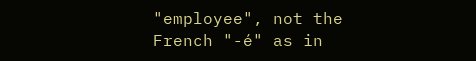"employee", not the French "-é" as in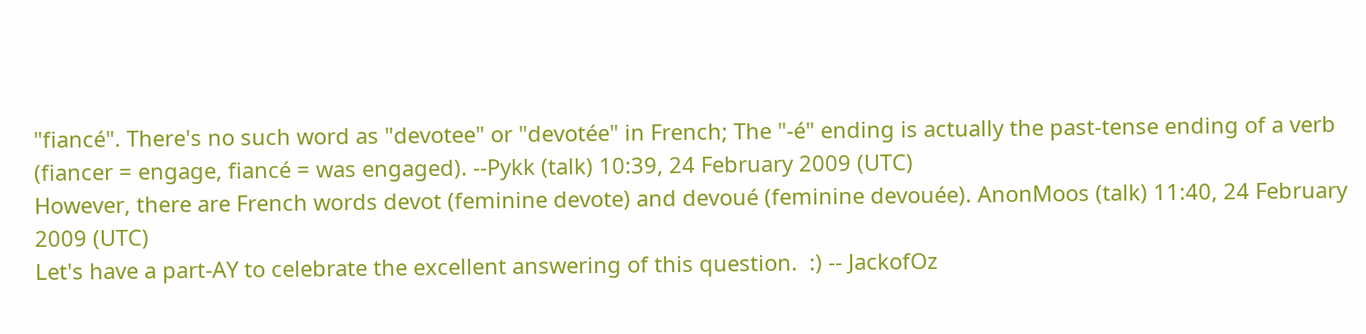"fiancé". There's no such word as "devotee" or "devotée" in French; The "-é" ending is actually the past-tense ending of a verb (fiancer = engage, fiancé = was engaged). --Pykk (talk) 10:39, 24 February 2009 (UTC)
However, there are French words devot (feminine devote) and devoué (feminine devouée). AnonMoos (talk) 11:40, 24 February 2009 (UTC)
Let's have a part-AY to celebrate the excellent answering of this question.  :) -- JackofOz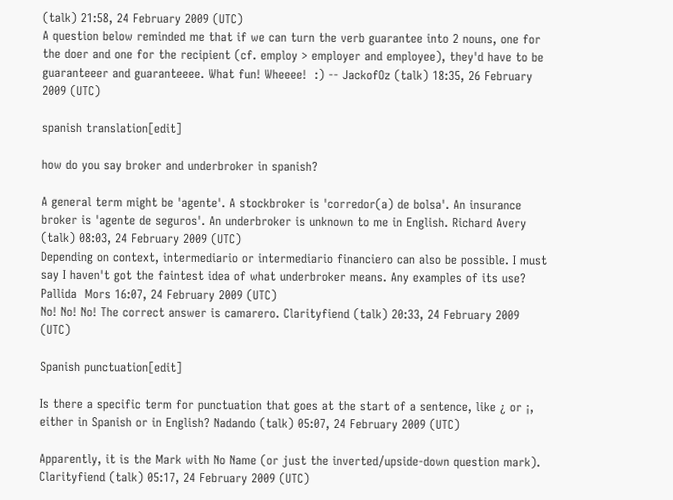(talk) 21:58, 24 February 2009 (UTC)
A question below reminded me that if we can turn the verb guarantee into 2 nouns, one for the doer and one for the recipient (cf. employ > employer and employee), they'd have to be guaranteeer and guaranteeee. What fun! Wheeee!  :) -- JackofOz (talk) 18:35, 26 February 2009 (UTC)

spanish translation[edit]

how do you say broker and underbroker in spanish?

A general term might be 'agente'. A stockbroker is 'corredor(a) de bolsa'. An insurance broker is 'agente de seguros'. An underbroker is unknown to me in English. Richard Avery (talk) 08:03, 24 February 2009 (UTC)
Depending on context, intermediario or intermediario financiero can also be possible. I must say I haven't got the faintest idea of what underbroker means. Any examples of its use? Pallida  Mors 16:07, 24 February 2009 (UTC)
No! No! No! The correct answer is camarero. Clarityfiend (talk) 20:33, 24 February 2009 (UTC)

Spanish punctuation[edit]

Is there a specific term for punctuation that goes at the start of a sentence, like ¿ or ¡, either in Spanish or in English? Nadando (talk) 05:07, 24 February 2009 (UTC)

Apparently, it is the Mark with No Name (or just the inverted/upside-down question mark). Clarityfiend (talk) 05:17, 24 February 2009 (UTC)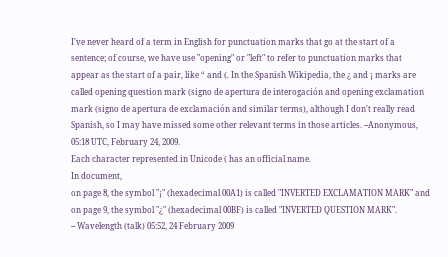I've never heard of a term in English for punctuation marks that go at the start of a sentence; of course, we have use "opening" or "left" to refer to punctuation marks that appear as the start of a pair, like “ and (. In the Spanish Wikipedia, the ¿ and ¡ marks are called opening question mark (signo de apertura de interogación and opening exclamation mark (signo de apertura de exclamación and similar terms), although I don't really read Spanish, so I may have missed some other relevant terms in those articles. --Anonymous, 05:18 UTC, February 24, 2009.
Each character represented in Unicode ( has an official name.
In document,
on page 8, the symbol "¡" (hexadecimal 00A1) is called "INVERTED EXCLAMATION MARK" and
on page 9, the symbol "¿" (hexadecimal 00BF) is called "INVERTED QUESTION MARK".
-- Wavelength (talk) 05:52, 24 February 2009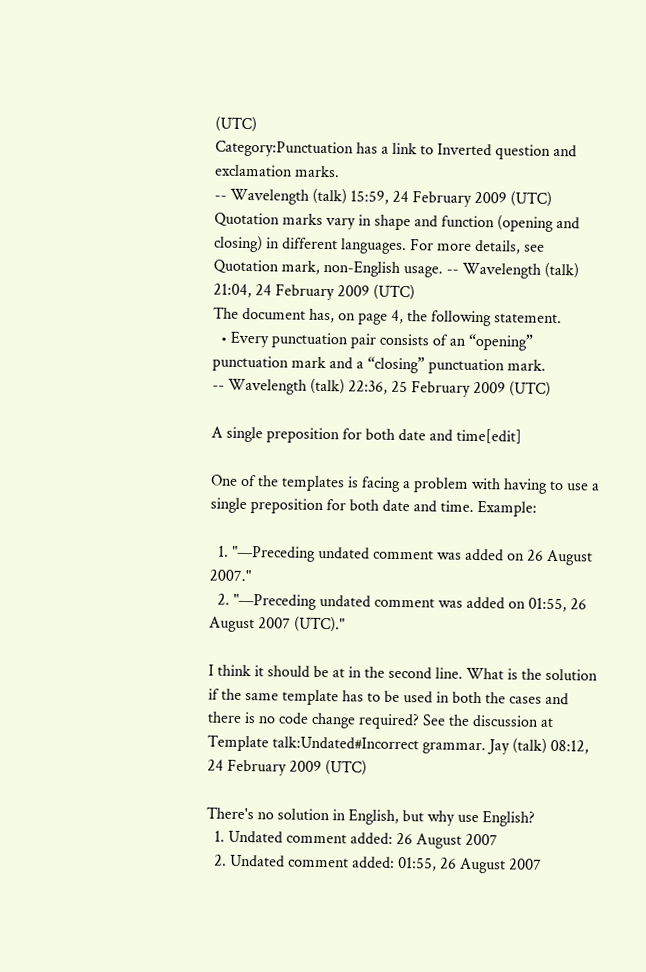(UTC)
Category:Punctuation has a link to Inverted question and exclamation marks.
-- Wavelength (talk) 15:59, 24 February 2009 (UTC)
Quotation marks vary in shape and function (opening and closing) in different languages. For more details, see Quotation mark, non-English usage. -- Wavelength (talk) 21:04, 24 February 2009 (UTC)
The document has, on page 4, the following statement.
  • Every punctuation pair consists of an “opening” punctuation mark and a “closing” punctuation mark.
-- Wavelength (talk) 22:36, 25 February 2009 (UTC)

A single preposition for both date and time[edit]

One of the templates is facing a problem with having to use a single preposition for both date and time. Example:

  1. "—Preceding undated comment was added on 26 August 2007."
  2. "—Preceding undated comment was added on 01:55, 26 August 2007 (UTC)."

I think it should be at in the second line. What is the solution if the same template has to be used in both the cases and there is no code change required? See the discussion at Template talk:Undated#Incorrect grammar. Jay (talk) 08:12, 24 February 2009 (UTC)

There's no solution in English, but why use English?
  1. Undated comment added: 26 August 2007
  2. Undated comment added: 01:55, 26 August 2007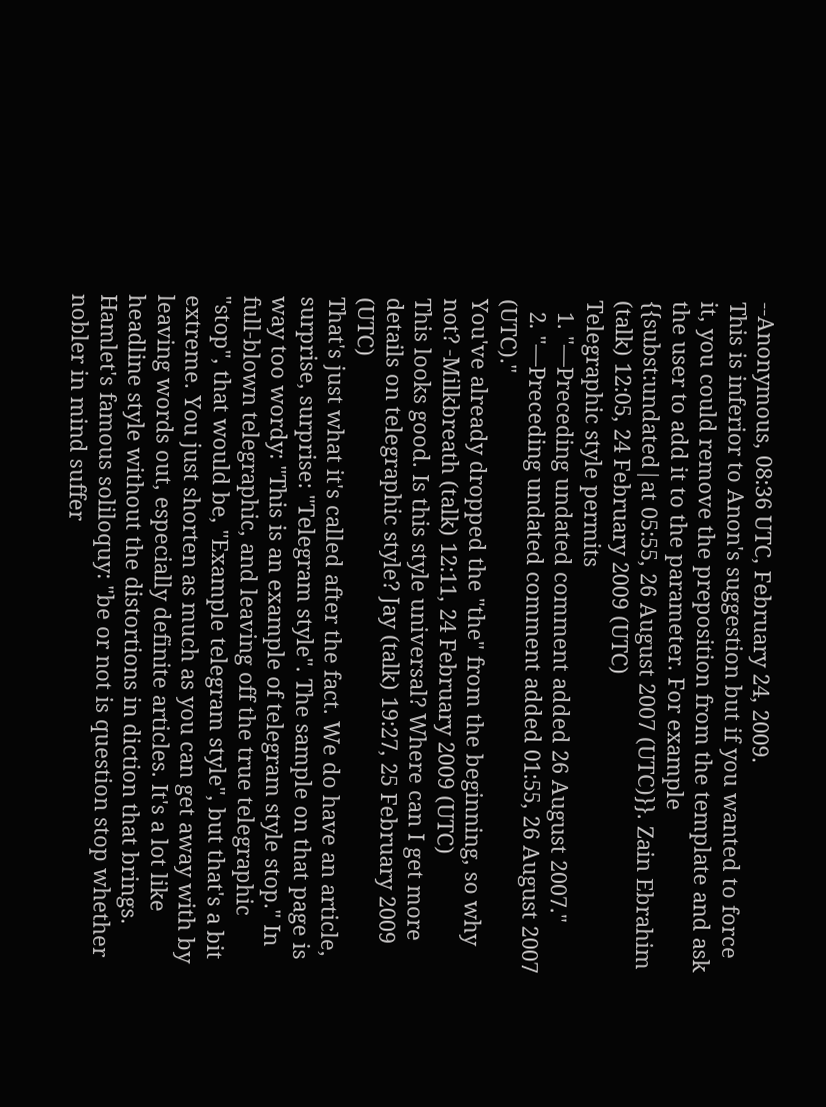--Anonymous, 08:36 UTC, February 24, 2009.
This is inferior to Anon's suggestion but if you wanted to force it, you could remove the preposition from the template and ask the user to add it to the parameter. For example {{subst:undated|at 05:55, 26 August 2007 (UTC)}}. Zain Ebrahim (talk) 12:05, 24 February 2009 (UTC)
Telegraphic style permits
  1. "—Preceding undated comment added 26 August 2007."
  2. "—Preceding undated comment added 01:55, 26 August 2007 (UTC)."
You've already dropped the "the" from the beginning, so why not? -Milkbreath (talk) 12:11, 24 February 2009 (UTC)
This looks good. Is this style universal? Where can I get more details on telegraphic style? Jay (talk) 19:27, 25 February 2009 (UTC)
That's just what it's called after the fact. We do have an article, surprise, surprise: "Telegram style". The sample on that page is way too wordy: "This is an example of telegram style stop." In full-blown telegraphic, and leaving off the true telegraphic "stop", that would be, "Example telegram style", but that's a bit extreme. You just shorten as much as you can get away with by leaving words out, especially definite articles. It's a lot like headline style without the distortions in diction that brings. Hamlet's famous soliloquy: "be or not is question stop whether nobler in mind suffer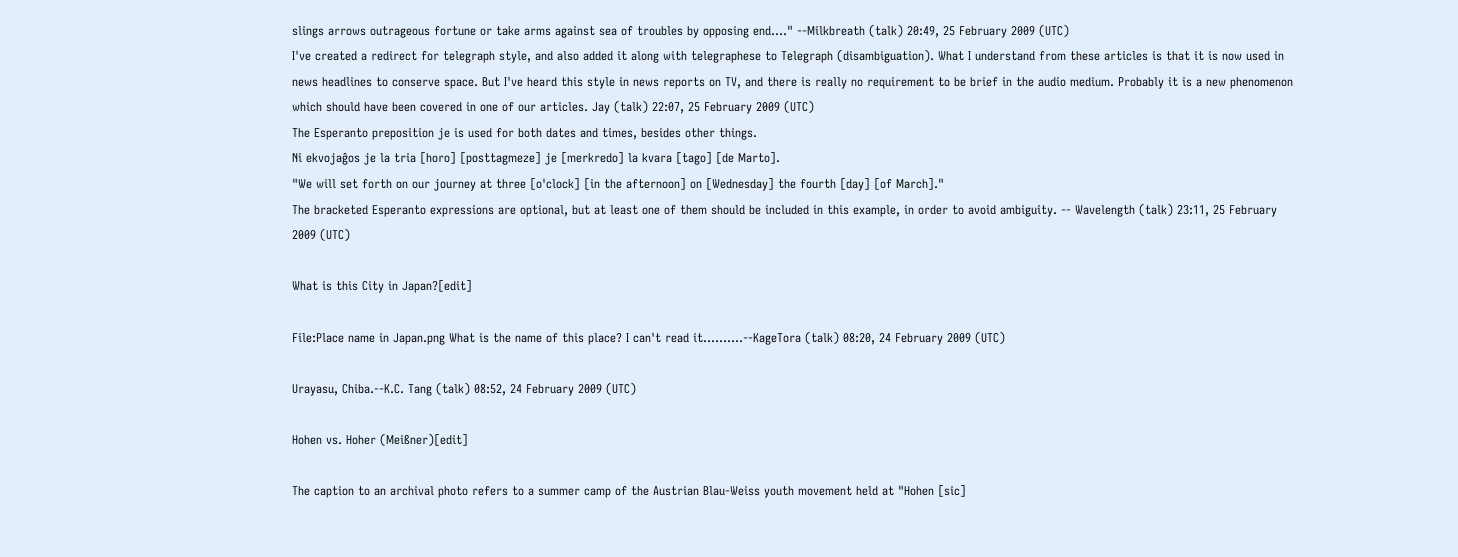slings arrows outrageous fortune or take arms against sea of troubles by opposing end...." --Milkbreath (talk) 20:49, 25 February 2009 (UTC)
I've created a redirect for telegraph style, and also added it along with telegraphese to Telegraph (disambiguation). What I understand from these articles is that it is now used in news headlines to conserve space. But I've heard this style in news reports on TV, and there is really no requirement to be brief in the audio medium. Probably it is a new phenomenon which should have been covered in one of our articles. Jay (talk) 22:07, 25 February 2009 (UTC)
The Esperanto preposition je is used for both dates and times, besides other things.
Ni ekvojaĝos je la tria [horo] [posttagmeze] je [merkredo] la kvara [tago] [de Marto].
"We will set forth on our journey at three [o'clock] [in the afternoon] on [Wednesday] the fourth [day] [of March]."
The bracketed Esperanto expressions are optional, but at least one of them should be included in this example, in order to avoid ambiguity. -- Wavelength (talk) 23:11, 25 February 2009 (UTC)

What is this City in Japan?[edit]

File:Place name in Japan.png What is the name of this place? I can't read it..........--KageTora (talk) 08:20, 24 February 2009 (UTC)

Urayasu, Chiba.--K.C. Tang (talk) 08:52, 24 February 2009 (UTC)

Hohen vs. Hoher (Meißner)[edit]

The caption to an archival photo refers to a summer camp of the Austrian Blau-Weiss youth movement held at "Hohen [sic]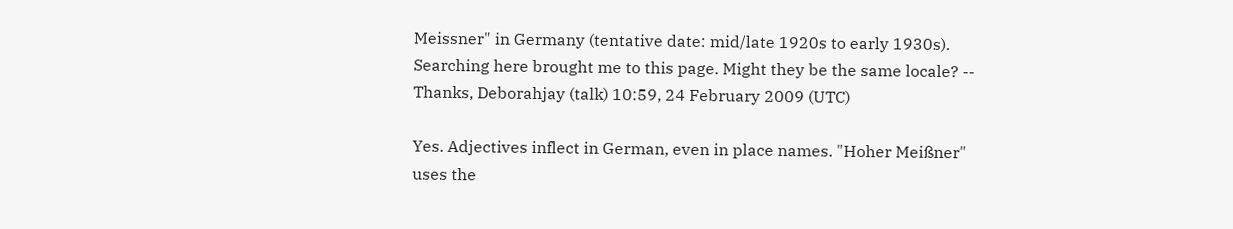Meissner" in Germany (tentative date: mid/late 1920s to early 1930s). Searching here brought me to this page. Might they be the same locale? -- Thanks, Deborahjay (talk) 10:59, 24 February 2009 (UTC)

Yes. Adjectives inflect in German, even in place names. "Hoher Meißner" uses the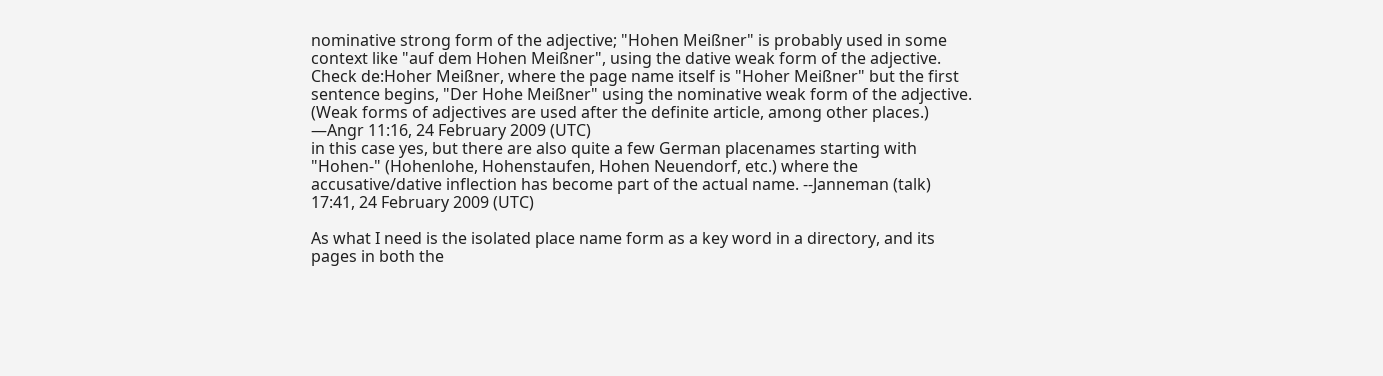nominative strong form of the adjective; "Hohen Meißner" is probably used in some context like "auf dem Hohen Meißner", using the dative weak form of the adjective. Check de:Hoher Meißner, where the page name itself is "Hoher Meißner" but the first sentence begins, "Der Hohe Meißner" using the nominative weak form of the adjective. (Weak forms of adjectives are used after the definite article, among other places.) —Angr 11:16, 24 February 2009 (UTC)
in this case yes, but there are also quite a few German placenames starting with "Hohen-" (Hohenlohe, Hohenstaufen, Hohen Neuendorf, etc.) where the accusative/dative inflection has become part of the actual name. --Janneman (talk) 17:41, 24 February 2009 (UTC)

As what I need is the isolated place name form as a key word in a directory, and its pages in both the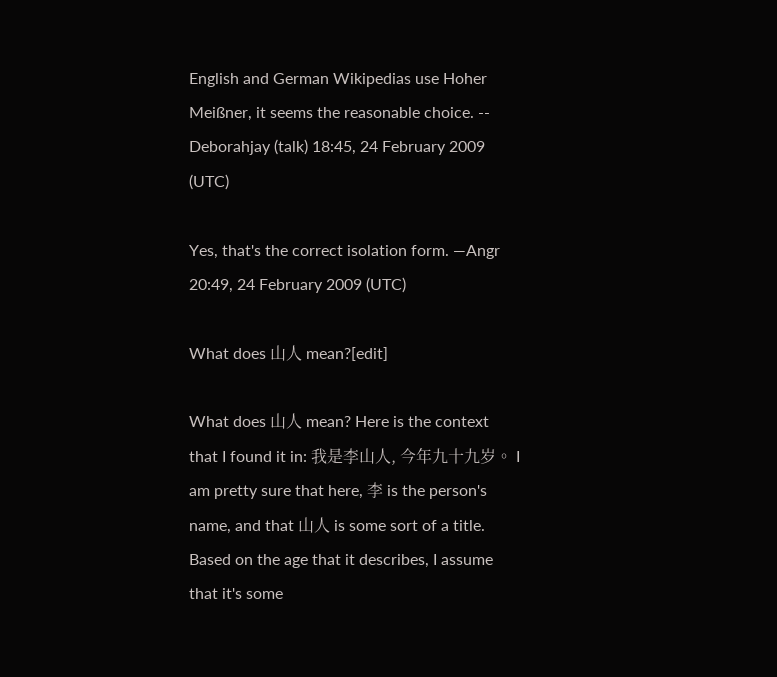English and German Wikipedias use Hoher Meißner, it seems the reasonable choice. -- Deborahjay (talk) 18:45, 24 February 2009 (UTC)

Yes, that's the correct isolation form. —Angr 20:49, 24 February 2009 (UTC)

What does 山人 mean?[edit]

What does 山人 mean? Here is the context that I found it in: 我是李山人, 今年九十九岁。 I am pretty sure that here, 李 is the person's name, and that 山人 is some sort of a title. Based on the age that it describes, I assume that it's some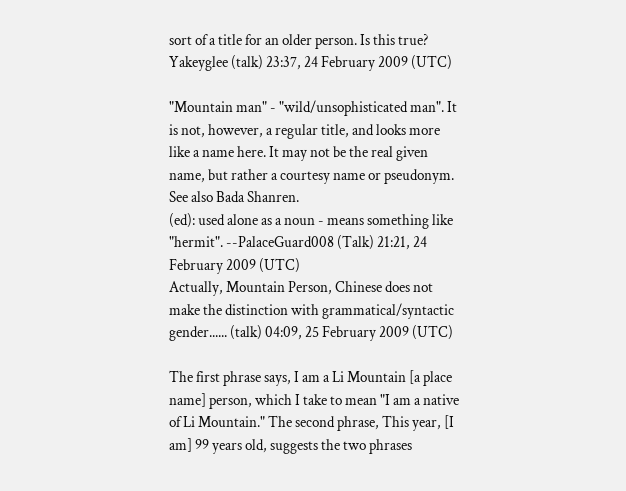sort of a title for an older person. Is this true? Yakeyglee (talk) 23:37, 24 February 2009 (UTC)

"Mountain man" - "wild/unsophisticated man". It is not, however, a regular title, and looks more like a name here. It may not be the real given name, but rather a courtesy name or pseudonym. See also Bada Shanren.
(ed): used alone as a noun - means something like "hermit". --PalaceGuard008 (Talk) 21:21, 24 February 2009 (UTC)
Actually, Mountain Person, Chinese does not make the distinction with grammatical/syntactic gender...... (talk) 04:09, 25 February 2009 (UTC)

The first phrase says, I am a Li Mountain [a place name] person, which I take to mean "I am a native of Li Mountain." The second phrase, This year, [I am] 99 years old, suggests the two phrases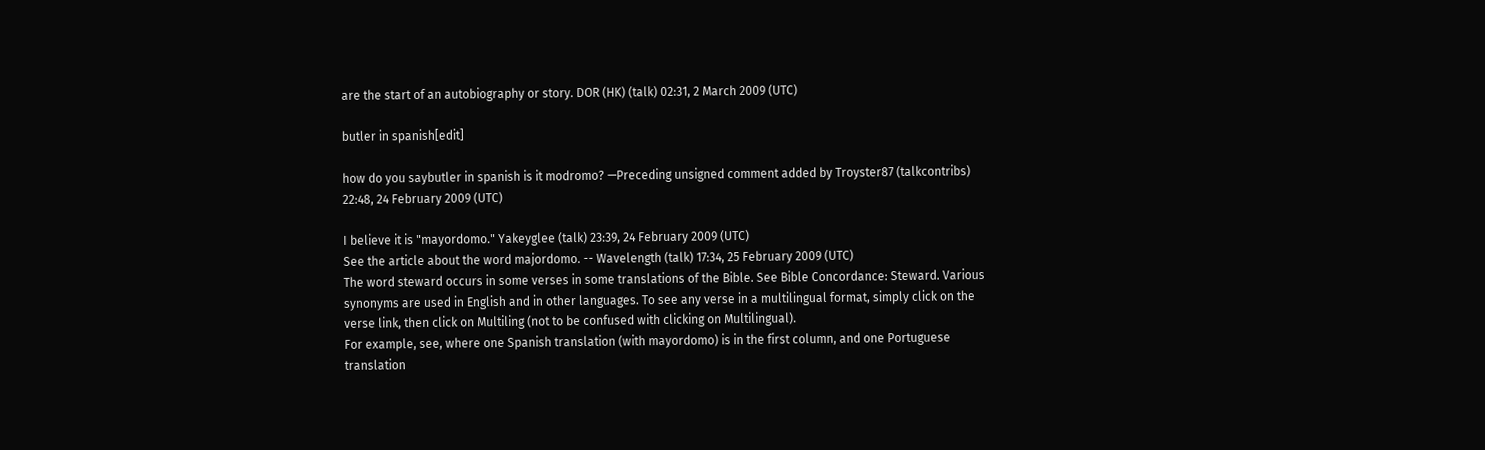are the start of an autobiography or story. DOR (HK) (talk) 02:31, 2 March 2009 (UTC)

butler in spanish[edit]

how do you saybutler in spanish is it modromo? —Preceding unsigned comment added by Troyster87 (talkcontribs) 22:48, 24 February 2009 (UTC)

I believe it is "mayordomo." Yakeyglee (talk) 23:39, 24 February 2009 (UTC)
See the article about the word majordomo. -- Wavelength (talk) 17:34, 25 February 2009 (UTC)
The word steward occurs in some verses in some translations of the Bible. See Bible Concordance: Steward. Various synonyms are used in English and in other languages. To see any verse in a multilingual format, simply click on the verse link, then click on Multiling (not to be confused with clicking on Multilingual).
For example, see, where one Spanish translation (with mayordomo) is in the first column, and one Portuguese translation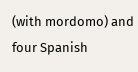(with mordomo) and four Spanish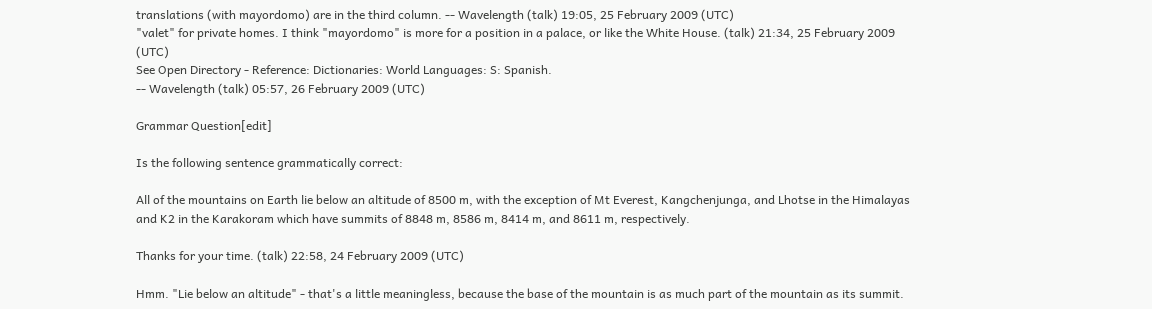translations (with mayordomo) are in the third column. -- Wavelength (talk) 19:05, 25 February 2009 (UTC)
"valet" for private homes. I think "mayordomo" is more for a position in a palace, or like the White House. (talk) 21:34, 25 February 2009 (UTC)
See Open Directory - Reference: Dictionaries: World Languages: S: Spanish.
-- Wavelength (talk) 05:57, 26 February 2009 (UTC)

Grammar Question[edit]

Is the following sentence grammatically correct:

All of the mountains on Earth lie below an altitude of 8500 m, with the exception of Mt Everest, Kangchenjunga, and Lhotse in the Himalayas and K2 in the Karakoram which have summits of 8848 m, 8586 m, 8414 m, and 8611 m, respectively.

Thanks for your time. (talk) 22:58, 24 February 2009 (UTC)

Hmm. "Lie below an altitude" - that's a little meaningless, because the base of the mountain is as much part of the mountain as its summit.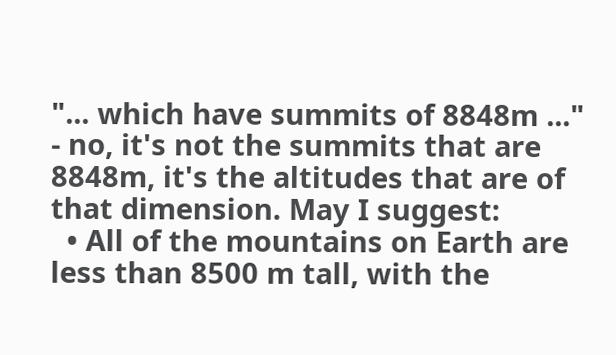"... which have summits of 8848m ..." - no, it's not the summits that are 8848m, it's the altitudes that are of that dimension. May I suggest:
  • All of the mountains on Earth are less than 8500 m tall, with the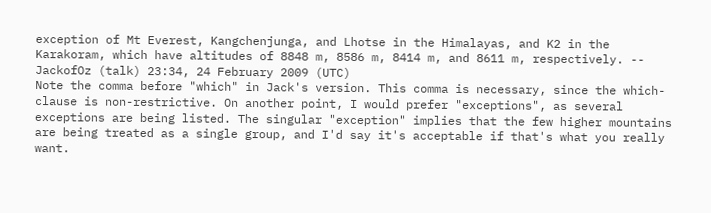exception of Mt Everest, Kangchenjunga, and Lhotse in the Himalayas, and K2 in the Karakoram, which have altitudes of 8848 m, 8586 m, 8414 m, and 8611 m, respectively. -- JackofOz (talk) 23:34, 24 February 2009 (UTC)
Note the comma before "which" in Jack's version. This comma is necessary, since the which-clause is non-restrictive. On another point, I would prefer "exceptions", as several exceptions are being listed. The singular "exception" implies that the few higher mountains are being treated as a single group, and I'd say it's acceptable if that's what you really want.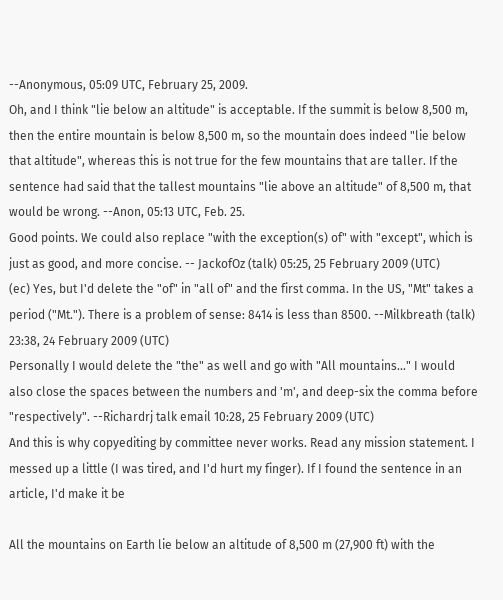--Anonymous, 05:09 UTC, February 25, 2009.
Oh, and I think "lie below an altitude" is acceptable. If the summit is below 8,500 m, then the entire mountain is below 8,500 m, so the mountain does indeed "lie below that altitude", whereas this is not true for the few mountains that are taller. If the sentence had said that the tallest mountains "lie above an altitude" of 8,500 m, that would be wrong. --Anon, 05:13 UTC, Feb. 25.
Good points. We could also replace "with the exception(s) of" with "except", which is just as good, and more concise. -- JackofOz (talk) 05:25, 25 February 2009 (UTC)
(ec) Yes, but I'd delete the "of" in "all of" and the first comma. In the US, "Mt" takes a period ("Mt."). There is a problem of sense: 8414 is less than 8500. --Milkbreath (talk) 23:38, 24 February 2009 (UTC)
Personally I would delete the "the" as well and go with "All mountains..." I would also close the spaces between the numbers and 'm', and deep-six the comma before "respectively". --Richardrj talk email 10:28, 25 February 2009 (UTC)
And this is why copyediting by committee never works. Read any mission statement. I messed up a little (I was tired, and I'd hurt my finger). If I found the sentence in an article, I'd make it be

All the mountains on Earth lie below an altitude of 8,500 m (27,900 ft) with the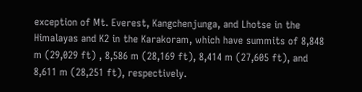exception of Mt. Everest, Kangchenjunga, and Lhotse in the Himalayas and K2 in the Karakoram, which have summits of 8,848 m (29,029 ft) , 8,586 m (28,169 ft), 8,414 m (27,605 ft), and 8,611 m (28,251 ft), respectively.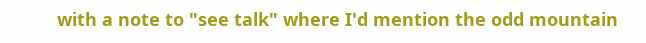with a note to "see talk" where I'd mention the odd mountain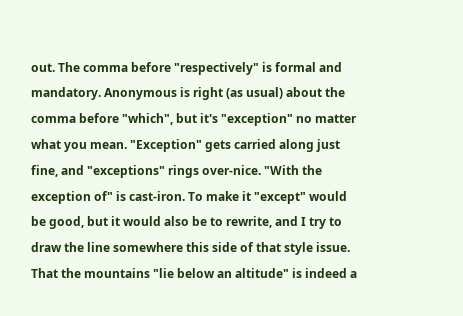out. The comma before "respectively" is formal and mandatory. Anonymous is right (as usual) about the comma before "which", but it's "exception" no matter what you mean. "Exception" gets carried along just fine, and "exceptions" rings over-nice. "With the exception of" is cast-iron. To make it "except" would be good, but it would also be to rewrite, and I try to draw the line somewhere this side of that style issue. That the mountains "lie below an altitude" is indeed a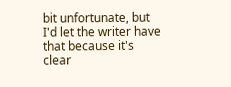bit unfortunate, but I'd let the writer have that because it's clear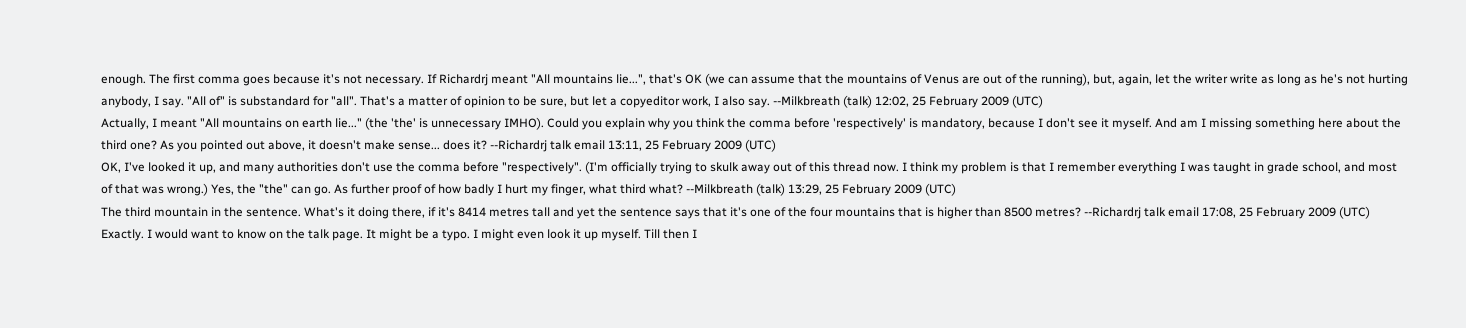enough. The first comma goes because it's not necessary. If Richardrj meant "All mountains lie...", that's OK (we can assume that the mountains of Venus are out of the running), but, again, let the writer write as long as he's not hurting anybody, I say. "All of" is substandard for "all". That's a matter of opinion to be sure, but let a copyeditor work, I also say. --Milkbreath (talk) 12:02, 25 February 2009 (UTC)
Actually, I meant "All mountains on earth lie..." (the 'the' is unnecessary IMHO). Could you explain why you think the comma before 'respectively' is mandatory, because I don't see it myself. And am I missing something here about the third one? As you pointed out above, it doesn't make sense... does it? --Richardrj talk email 13:11, 25 February 2009 (UTC)
OK, I've looked it up, and many authorities don't use the comma before "respectively". (I'm officially trying to skulk away out of this thread now. I think my problem is that I remember everything I was taught in grade school, and most of that was wrong.) Yes, the "the" can go. As further proof of how badly I hurt my finger, what third what? --Milkbreath (talk) 13:29, 25 February 2009 (UTC)
The third mountain in the sentence. What's it doing there, if it's 8414 metres tall and yet the sentence says that it's one of the four mountains that is higher than 8500 metres? --Richardrj talk email 17:08, 25 February 2009 (UTC)
Exactly. I would want to know on the talk page. It might be a typo. I might even look it up myself. Till then I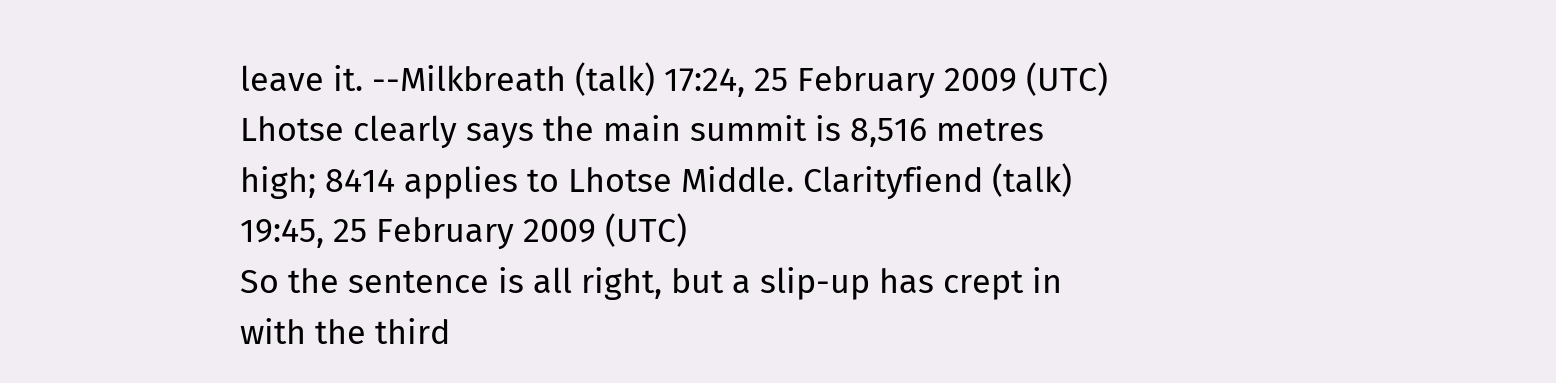leave it. --Milkbreath (talk) 17:24, 25 February 2009 (UTC)
Lhotse clearly says the main summit is 8,516 metres high; 8414 applies to Lhotse Middle. Clarityfiend (talk) 19:45, 25 February 2009 (UTC)
So the sentence is all right, but a slip-up has crept in with the third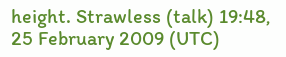height. Strawless (talk) 19:48, 25 February 2009 (UTC)